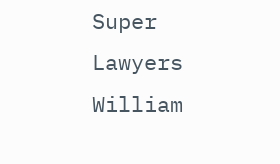Super Lawyers
William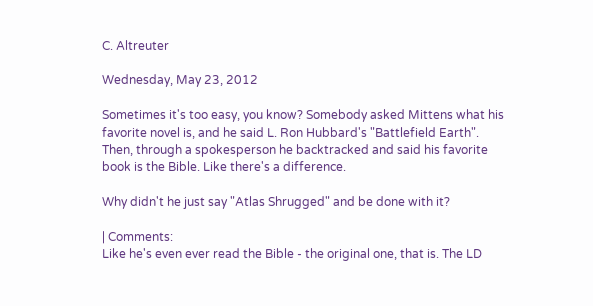C. Altreuter

Wednesday, May 23, 2012

Sometimes it's too easy, you know? Somebody asked Mittens what his favorite novel is, and he said L. Ron Hubbard's "Battlefield Earth". Then, through a spokesperson he backtracked and said his favorite book is the Bible. Like there's a difference.

Why didn't he just say "Atlas Shrugged" and be done with it?

| Comments:
Like he's even ever read the Bible - the original one, that is. The LD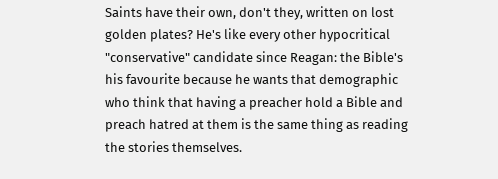Saints have their own, don't they, written on lost golden plates? He's like every other hypocritical "conservative" candidate since Reagan: the Bible's his favourite because he wants that demographic who think that having a preacher hold a Bible and preach hatred at them is the same thing as reading the stories themselves.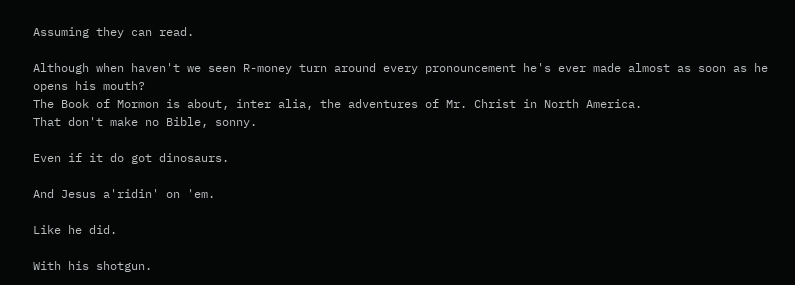Assuming they can read.

Although when haven't we seen R-money turn around every pronouncement he's ever made almost as soon as he opens his mouth?
The Book of Mormon is about, inter alia, the adventures of Mr. Christ in North America.
That don't make no Bible, sonny.

Even if it do got dinosaurs.

And Jesus a'ridin' on 'em.

Like he did.

With his shotgun.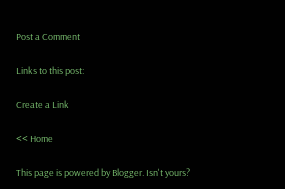Post a Comment

Links to this post:

Create a Link

<< Home

This page is powered by Blogger. Isn't yours?